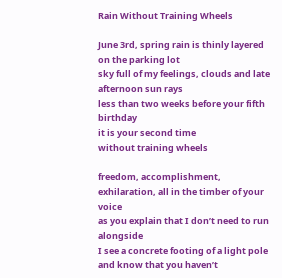Rain Without Training Wheels

June 3rd, spring rain is thinly layered on the parking lot
sky full of my feelings, clouds and late afternoon sun rays
less than two weeks before your fifth birthday
it is your second time
without training wheels

freedom, accomplishment, exhilaration, all in the timber of your voice
as you explain that I don’t need to run alongside
I see a concrete footing of a light pole
and know that you haven’t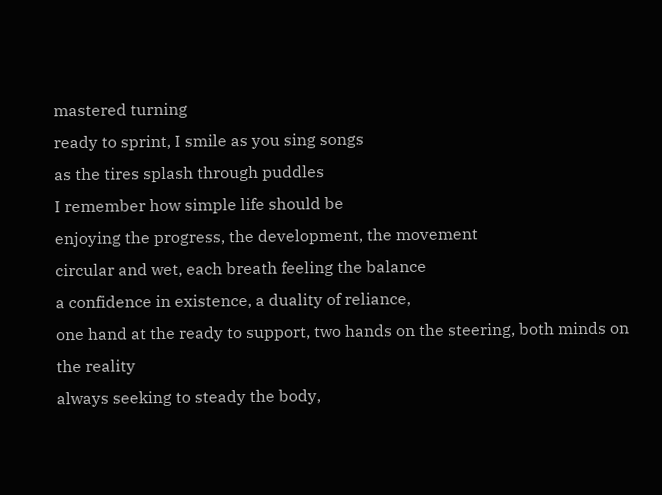mastered turning
ready to sprint, I smile as you sing songs
as the tires splash through puddles
I remember how simple life should be
enjoying the progress, the development, the movement
circular and wet, each breath feeling the balance
a confidence in existence, a duality of reliance,
one hand at the ready to support, two hands on the steering, both minds on the reality
always seeking to steady the body,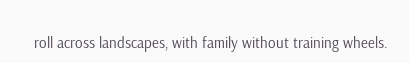roll across landscapes, with family without training wheels.